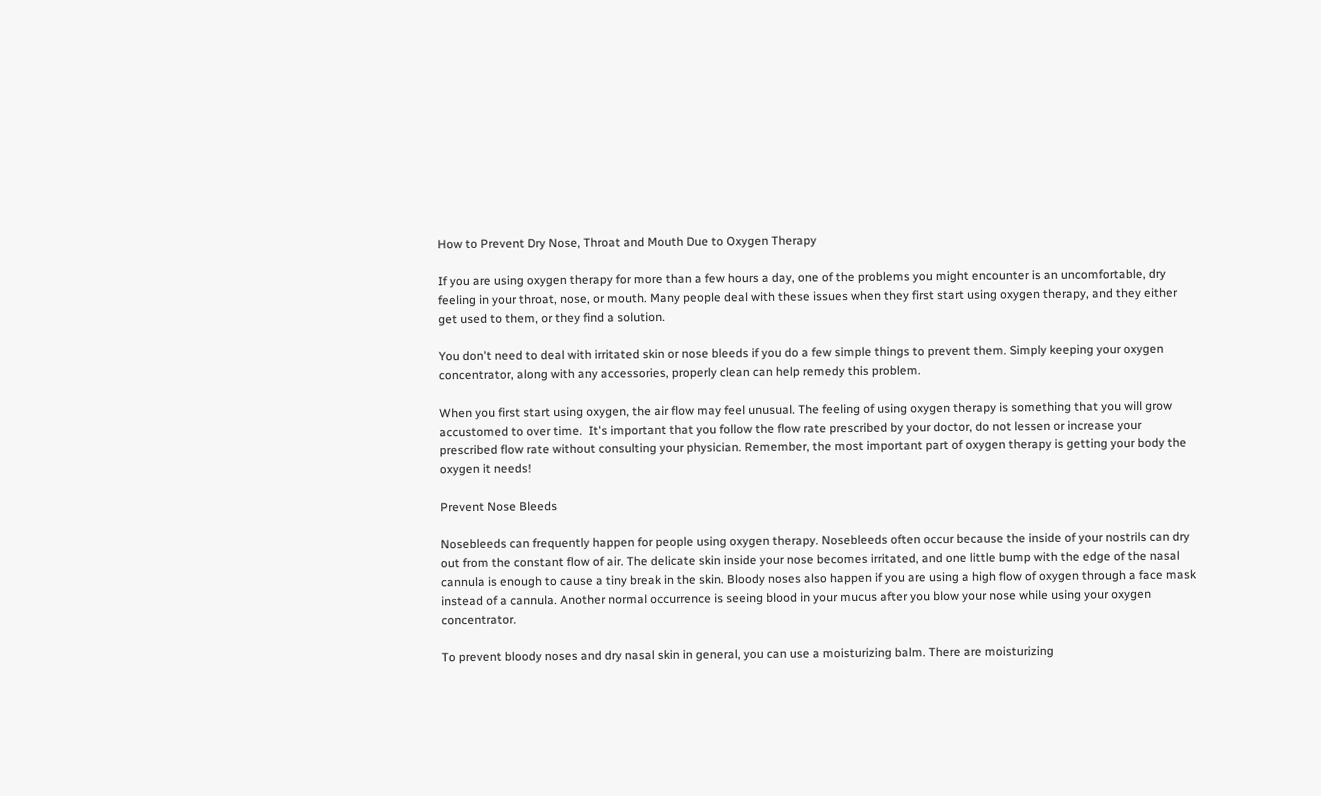How to Prevent Dry Nose, Throat and Mouth Due to Oxygen Therapy

If you are using oxygen therapy for more than a few hours a day, one of the problems you might encounter is an uncomfortable, dry feeling in your throat, nose, or mouth. Many people deal with these issues when they first start using oxygen therapy, and they either get used to them, or they find a solution.

You don't need to deal with irritated skin or nose bleeds if you do a few simple things to prevent them. Simply keeping your oxygen concentrator, along with any accessories, properly clean can help remedy this problem.

When you first start using oxygen, the air flow may feel unusual. The feeling of using oxygen therapy is something that you will grow accustomed to over time.  It's important that you follow the flow rate prescribed by your doctor, do not lessen or increase your prescribed flow rate without consulting your physician. Remember, the most important part of oxygen therapy is getting your body the oxygen it needs!

Prevent Nose Bleeds

Nosebleeds can frequently happen for people using oxygen therapy. Nosebleeds often occur because the inside of your nostrils can dry out from the constant flow of air. The delicate skin inside your nose becomes irritated, and one little bump with the edge of the nasal cannula is enough to cause a tiny break in the skin. Bloody noses also happen if you are using a high flow of oxygen through a face mask instead of a cannula. Another normal occurrence is seeing blood in your mucus after you blow your nose while using your oxygen concentrator.

To prevent bloody noses and dry nasal skin in general, you can use a moisturizing balm. There are moisturizing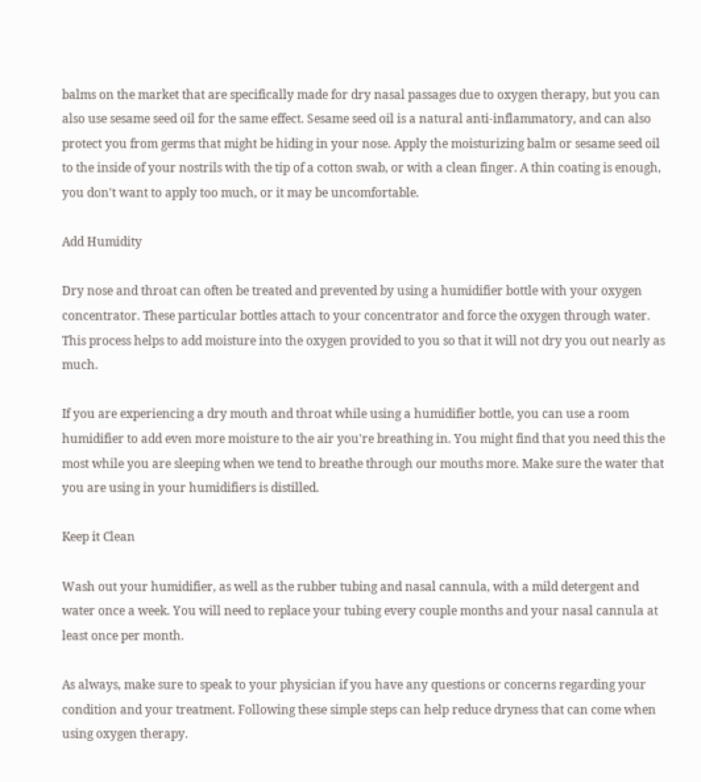balms on the market that are specifically made for dry nasal passages due to oxygen therapy, but you can also use sesame seed oil for the same effect. Sesame seed oil is a natural anti-inflammatory, and can also protect you from germs that might be hiding in your nose. Apply the moisturizing balm or sesame seed oil to the inside of your nostrils with the tip of a cotton swab, or with a clean finger. A thin coating is enough, you don't want to apply too much, or it may be uncomfortable.

Add Humidity

Dry nose and throat can often be treated and prevented by using a humidifier bottle with your oxygen concentrator. These particular bottles attach to your concentrator and force the oxygen through water. This process helps to add moisture into the oxygen provided to you so that it will not dry you out nearly as much.

If you are experiencing a dry mouth and throat while using a humidifier bottle, you can use a room humidifier to add even more moisture to the air you're breathing in. You might find that you need this the most while you are sleeping when we tend to breathe through our mouths more. Make sure the water that you are using in your humidifiers is distilled.

Keep it Clean

Wash out your humidifier, as well as the rubber tubing and nasal cannula, with a mild detergent and water once a week. You will need to replace your tubing every couple months and your nasal cannula at least once per month.

As always, make sure to speak to your physician if you have any questions or concerns regarding your condition and your treatment. Following these simple steps can help reduce dryness that can come when using oxygen therapy.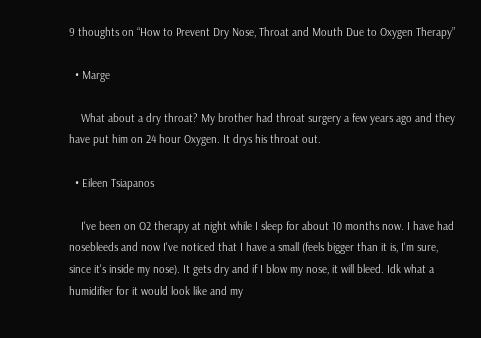9 thoughts on “How to Prevent Dry Nose, Throat and Mouth Due to Oxygen Therapy”

  • Marge

    What about a dry throat? My brother had throat surgery a few years ago and they have put him on 24 hour Oxygen. It drys his throat out.

  • Eileen Tsiapanos

    I've been on O2 therapy at night while I sleep for about 10 months now. I have had nosebleeds and now I've noticed that I have a small (feels bigger than it is, I'm sure, since it's inside my nose). It gets dry and if I blow my nose, it will bleed. Idk what a humidifier for it would look like and my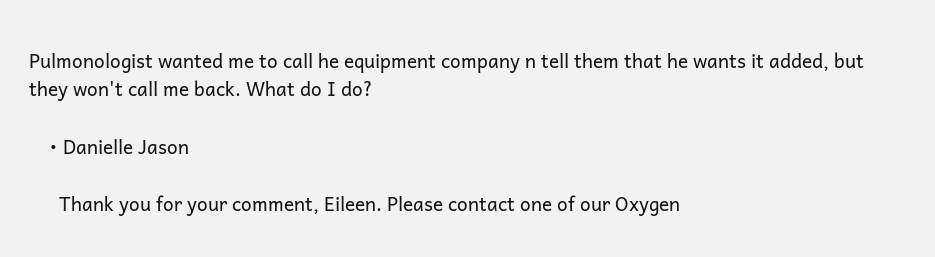Pulmonologist wanted me to call he equipment company n tell them that he wants it added, but they won't call me back. What do I do?

    • Danielle Jason

      Thank you for your comment, Eileen. Please contact one of our Oxygen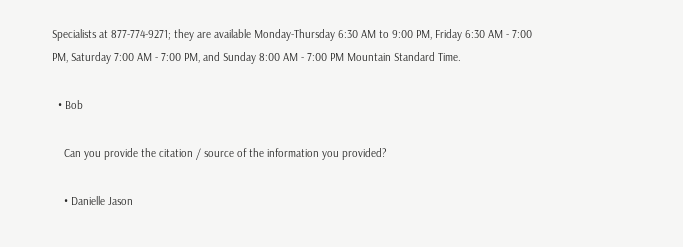Specialists at 877-774-9271; they are available Monday-Thursday 6:30 AM to 9:00 PM, Friday 6:30 AM - 7:00 PM, Saturday 7:00 AM - 7:00 PM, and Sunday 8:00 AM - 7:00 PM Mountain Standard Time.

  • Bob

    Can you provide the citation / source of the information you provided?

    • Danielle Jason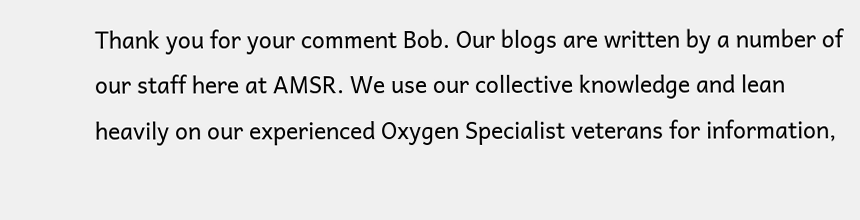Thank you for your comment Bob. Our blogs are written by a number of our staff here at AMSR. We use our collective knowledge and lean heavily on our experienced Oxygen Specialist veterans for information,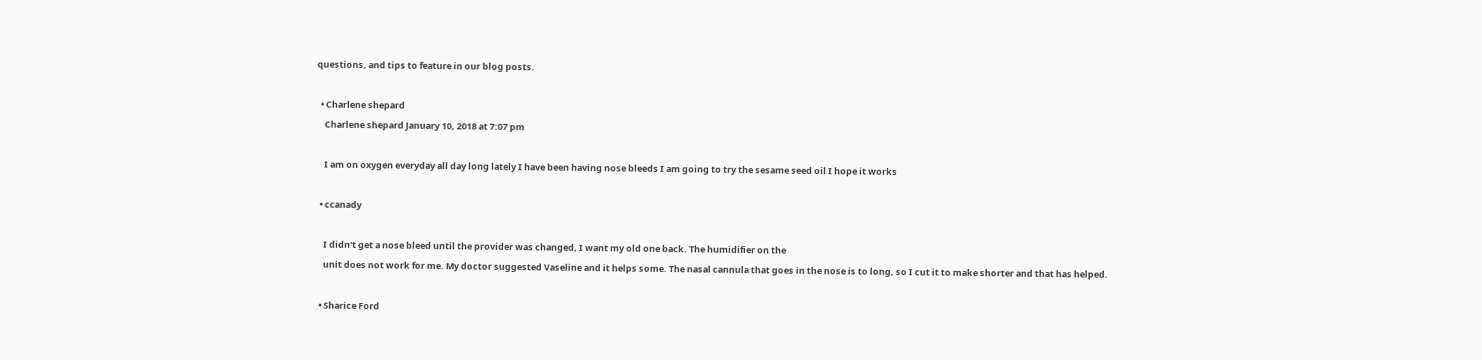questions, and tips to feature in our blog posts.

  • Charlene shepard
    Charlene shepard January 10, 2018 at 7:07 pm

    I am on oxygen everyday all day long lately I have been having nose bleeds I am going to try the sesame seed oil I hope it works

  • ccanady

    I didn't get a nose bleed until the provider was changed, I want my old one back. The humidifier on the
    unit does not work for me. My doctor suggested Vaseline and it helps some. The nasal cannula that goes in the nose is to long, so I cut it to make shorter and that has helped.

  • Sharice Ford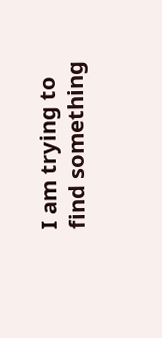I am trying to find something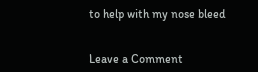to help with my nose bleed


Leave a Comment